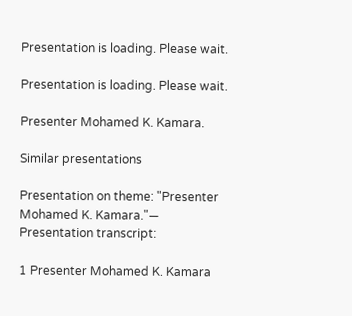Presentation is loading. Please wait.

Presentation is loading. Please wait.

Presenter Mohamed K. Kamara.

Similar presentations

Presentation on theme: "Presenter Mohamed K. Kamara."— Presentation transcript:

1 Presenter Mohamed K. Kamara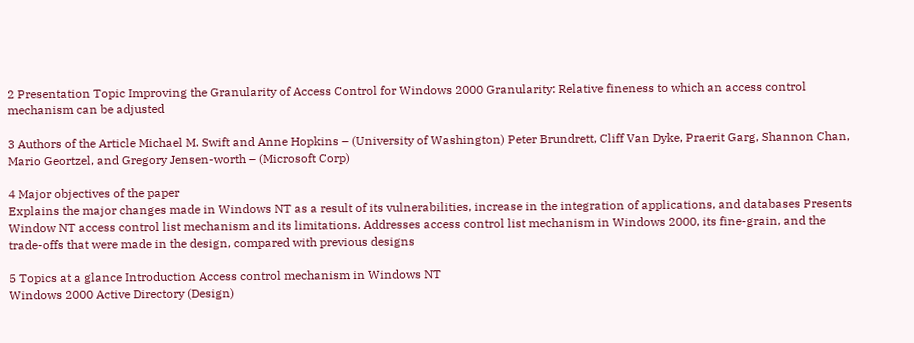2 Presentation Topic Improving the Granularity of Access Control for Windows 2000 Granularity: Relative fineness to which an access control mechanism can be adjusted

3 Authors of the Article Michael M. Swift and Anne Hopkins – (University of Washington) Peter Brundrett, Cliff Van Dyke, Praerit Garg, Shannon Chan, Mario Geortzel, and Gregory Jensen-worth – (Microsoft Corp)

4 Major objectives of the paper
Explains the major changes made in Windows NT as a result of its vulnerabilities, increase in the integration of applications, and databases Presents Window NT access control list mechanism and its limitations. Addresses access control list mechanism in Windows 2000, its fine-grain, and the trade-offs that were made in the design, compared with previous designs

5 Topics at a glance Introduction Access control mechanism in Windows NT
Windows 2000 Active Directory (Design)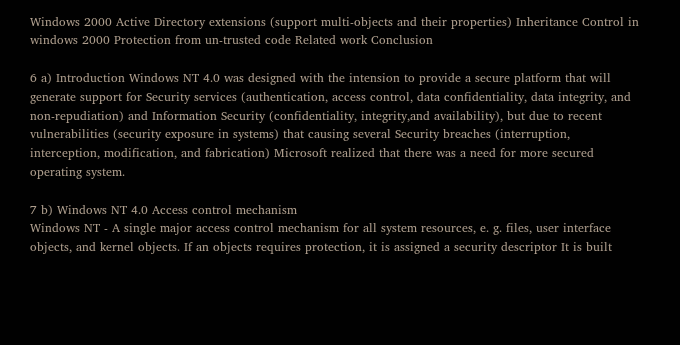Windows 2000 Active Directory extensions (support multi-objects and their properties) Inheritance Control in windows 2000 Protection from un-trusted code Related work Conclusion

6 a) Introduction Windows NT 4.0 was designed with the intension to provide a secure platform that will generate support for Security services (authentication, access control, data confidentiality, data integrity, and non-repudiation) and Information Security (confidentiality, integrity,and availability), but due to recent vulnerabilities (security exposure in systems) that causing several Security breaches (interruption, interception, modification, and fabrication) Microsoft realized that there was a need for more secured operating system.

7 b) Windows NT 4.0 Access control mechanism
Windows NT - A single major access control mechanism for all system resources, e. g. files, user interface objects, and kernel objects. If an objects requires protection, it is assigned a security descriptor It is built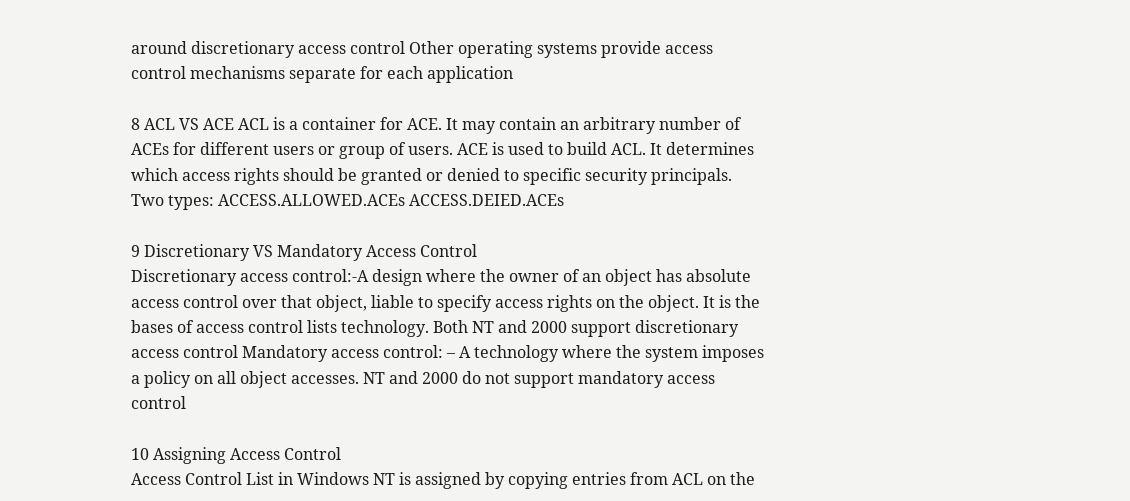around discretionary access control Other operating systems provide access control mechanisms separate for each application

8 ACL VS ACE ACL is a container for ACE. It may contain an arbitrary number of ACEs for different users or group of users. ACE is used to build ACL. It determines which access rights should be granted or denied to specific security principals. Two types: ACCESS.ALLOWED.ACEs ACCESS.DEIED.ACEs

9 Discretionary VS Mandatory Access Control
Discretionary access control:-A design where the owner of an object has absolute access control over that object, liable to specify access rights on the object. It is the bases of access control lists technology. Both NT and 2000 support discretionary access control Mandatory access control: – A technology where the system imposes a policy on all object accesses. NT and 2000 do not support mandatory access control

10 Assigning Access Control
Access Control List in Windows NT is assigned by copying entries from ACL on the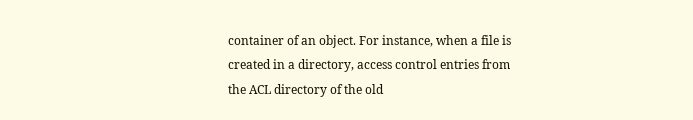container of an object. For instance, when a file is created in a directory, access control entries from the ACL directory of the old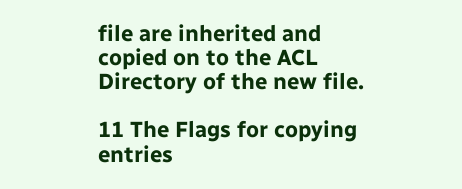file are inherited and copied on to the ACL Directory of the new file.

11 The Flags for copying entries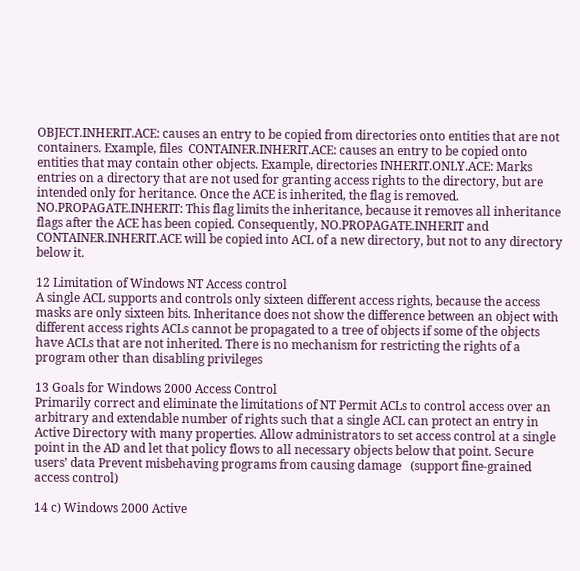OBJECT.INHERIT.ACE: causes an entry to be copied from directories onto entities that are not containers. Example, files  CONTAINER.INHERIT.ACE: causes an entry to be copied onto entities that may contain other objects. Example, directories INHERIT.ONLY.ACE: Marks entries on a directory that are not used for granting access rights to the directory, but are intended only for heritance. Once the ACE is inherited, the flag is removed. NO.PROPAGATE.INHERIT: This flag limits the inheritance, because it removes all inheritance flags after the ACE has been copied. Consequently, NO.PROPAGATE.INHERIT and CONTAINER.INHERIT.ACE will be copied into ACL of a new directory, but not to any directory below it.

12 Limitation of Windows NT Access control
A single ACL supports and controls only sixteen different access rights, because the access masks are only sixteen bits. Inheritance does not show the difference between an object with different access rights ACLs cannot be propagated to a tree of objects if some of the objects have ACLs that are not inherited. There is no mechanism for restricting the rights of a program other than disabling privileges

13 Goals for Windows 2000 Access Control
Primarily correct and eliminate the limitations of NT Permit ACLs to control access over an arbitrary and extendable number of rights such that a single ACL can protect an entry in Active Directory with many properties. Allow administrators to set access control at a single point in the AD and let that policy flows to all necessary objects below that point. Secure users’ data Prevent misbehaving programs from causing damage   (support fine-grained access control)

14 c) Windows 2000 Active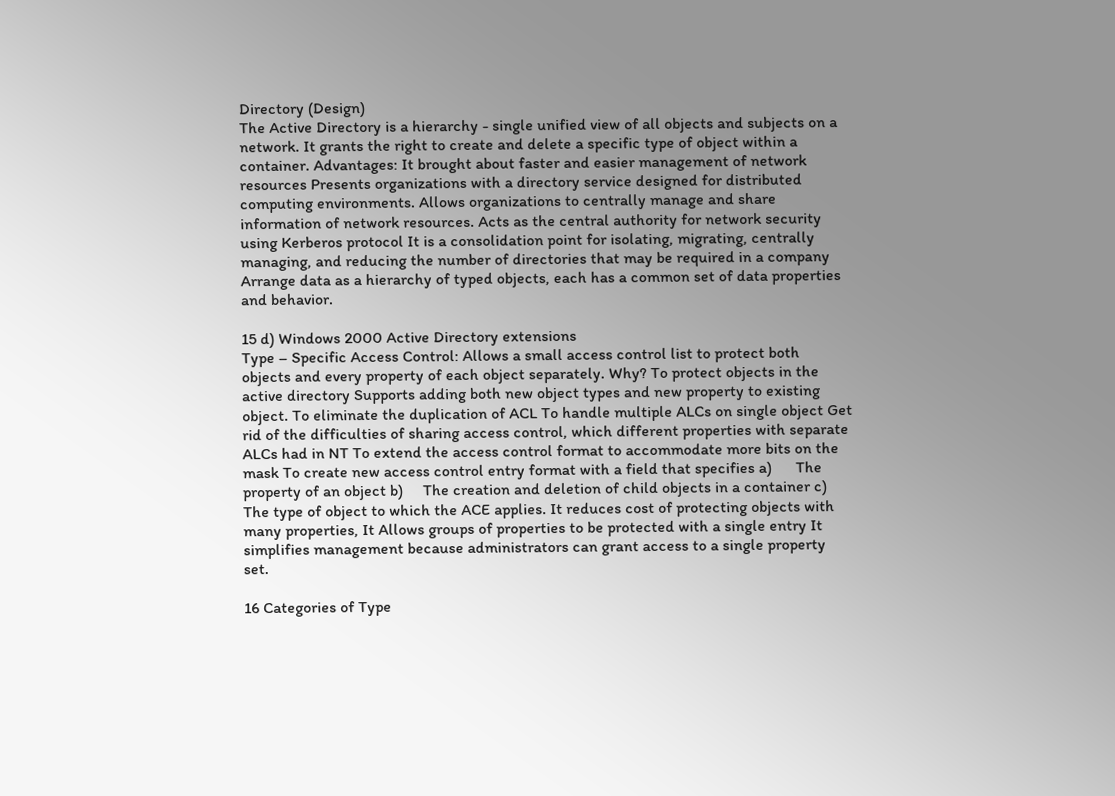Directory (Design)
The Active Directory is a hierarchy - single unified view of all objects and subjects on a network. It grants the right to create and delete a specific type of object within a container. Advantages: It brought about faster and easier management of network resources Presents organizations with a directory service designed for distributed computing environments. Allows organizations to centrally manage and share information of network resources. Acts as the central authority for network security using Kerberos protocol It is a consolidation point for isolating, migrating, centrally managing, and reducing the number of directories that may be required in a company Arrange data as a hierarchy of typed objects, each has a common set of data properties and behavior.

15 d) Windows 2000 Active Directory extensions
Type – Specific Access Control: Allows a small access control list to protect both objects and every property of each object separately. Why? To protect objects in the active directory Supports adding both new object types and new property to existing object. To eliminate the duplication of ACL To handle multiple ALCs on single object Get rid of the difficulties of sharing access control, which different properties with separate ALCs had in NT To extend the access control format to accommodate more bits on the mask To create new access control entry format with a field that specifies a)      The property of an object b)     The creation and deletion of child objects in a container c)      The type of object to which the ACE applies. It reduces cost of protecting objects with many properties, It Allows groups of properties to be protected with a single entry It simplifies management because administrators can grant access to a single property set.

16 Categories of Type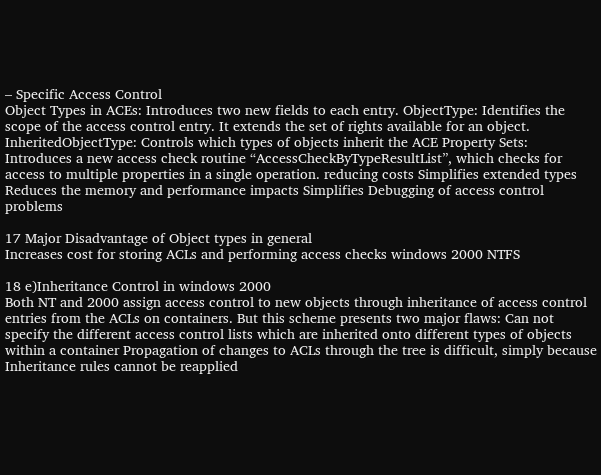– Specific Access Control
Object Types in ACEs: Introduces two new fields to each entry. ObjectType: Identifies the scope of the access control entry. It extends the set of rights available for an object. InheritedObjectType: Controls which types of objects inherit the ACE Property Sets: Introduces a new access check routine “AccessCheckByTypeResultList”, which checks for access to multiple properties in a single operation. reducing costs Simplifies extended types Reduces the memory and performance impacts Simplifies Debugging of access control problems

17 Major Disadvantage of Object types in general
Increases cost for storing ACLs and performing access checks windows 2000 NTFS

18 e)Inheritance Control in windows 2000
Both NT and 2000 assign access control to new objects through inheritance of access control entries from the ACLs on containers. But this scheme presents two major flaws: Can not specify the different access control lists which are inherited onto different types of objects within a container Propagation of changes to ACLs through the tree is difficult, simply because Inheritance rules cannot be reapplied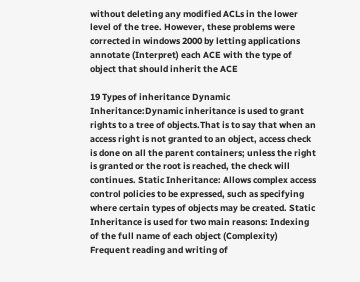without deleting any modified ACLs in the lower level of the tree. However, these problems were corrected in windows 2000 by letting applications annotate (Interpret) each ACE with the type of object that should inherit the ACE

19 Types of inheritance Dynamic Inheritance:Dynamic inheritance is used to grant rights to a tree of objects.That is to say that when an access right is not granted to an object, access check is done on all the parent containers; unless the right is granted or the root is reached, the check will continues. Static Inheritance: Allows complex access control policies to be expressed, such as specifying where certain types of objects may be created. Static Inheritance is used for two main reasons: Indexing of the full name of each object (Complexity) Frequent reading and writing of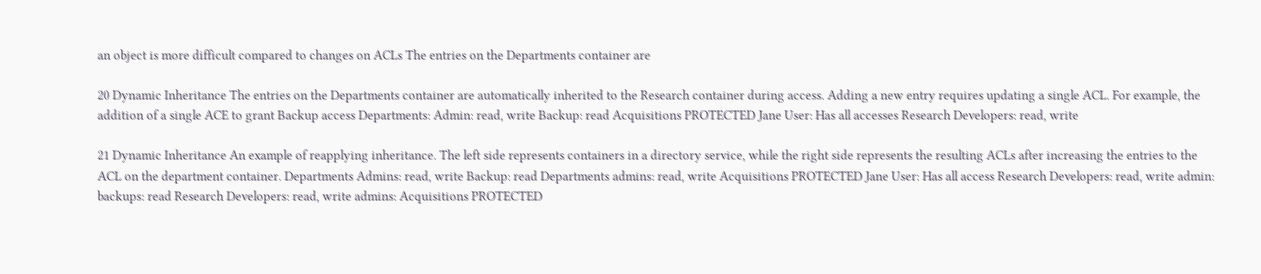an object is more difficult compared to changes on ACLs The entries on the Departments container are

20 Dynamic Inheritance The entries on the Departments container are automatically inherited to the Research container during access. Adding a new entry requires updating a single ACL. For example, the addition of a single ACE to grant Backup access Departments: Admin: read, write Backup: read Acquisitions PROTECTED Jane User: Has all accesses Research Developers: read, write

21 Dynamic Inheritance An example of reapplying inheritance. The left side represents containers in a directory service, while the right side represents the resulting ACLs after increasing the entries to the ACL on the department container. Departments Admins: read, write Backup: read Departments admins: read, write Acquisitions PROTECTED Jane User: Has all access Research Developers: read, write admin: backups: read Research Developers: read, write admins: Acquisitions PROTECTED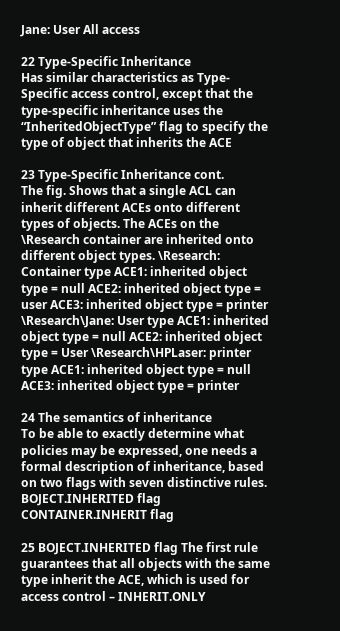Jane: User All access

22 Type-Specific Inheritance
Has similar characteristics as Type-Specific access control, except that the type-specific inheritance uses the “InheritedObjectType” flag to specify the type of object that inherits the ACE

23 Type-Specific Inheritance cont.
The fig. Shows that a single ACL can inherit different ACEs onto different types of objects. The ACEs on the \Research container are inherited onto different object types. \Research: Container type ACE1: inherited object type = null ACE2: inherited object type = user ACE3: inherited object type = printer \Research\Jane: User type ACE1: inherited object type = null ACE2: inherited object type = User \Research\HPLaser: printer type ACE1: inherited object type = null ACE3: inherited object type = printer

24 The semantics of inheritance
To be able to exactly determine what policies may be expressed, one needs a formal description of inheritance, based on two flags with seven distinctive rules. BOJECT.INHERITED flag CONTAINER.INHERIT flag

25 BOJECT.INHERITED flag The first rule guarantees that all objects with the same type inherit the ACE, which is used for access control – INHERIT.ONLY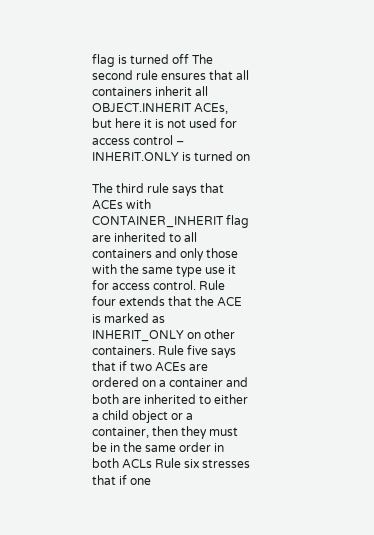flag is turned off The second rule ensures that all containers inherit all OBJECT.INHERIT ACEs, but here it is not used for access control – INHERIT.ONLY is turned on

The third rule says that ACEs with CONTAINER_INHERIT flag are inherited to all containers and only those with the same type use it for access control. Rule four extends that the ACE is marked as INHERIT_ONLY on other containers. Rule five says that if two ACEs are ordered on a container and both are inherited to either a child object or a container, then they must be in the same order in both ACLs Rule six stresses that if one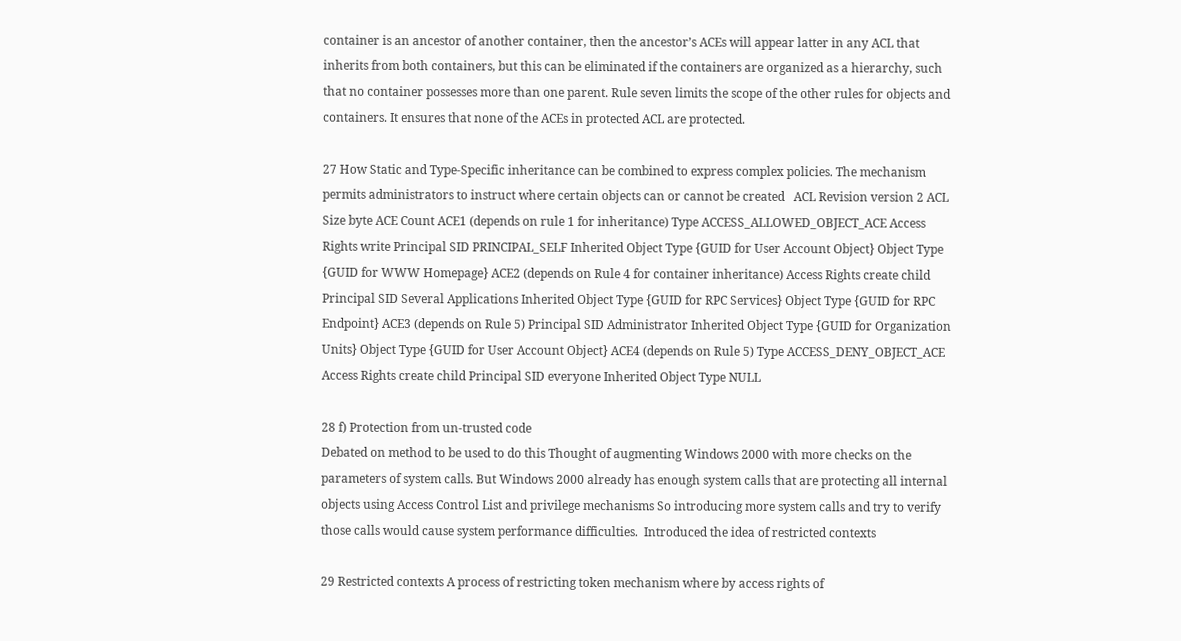container is an ancestor of another container, then the ancestor’s ACEs will appear latter in any ACL that inherits from both containers, but this can be eliminated if the containers are organized as a hierarchy, such that no container possesses more than one parent. Rule seven limits the scope of the other rules for objects and containers. It ensures that none of the ACEs in protected ACL are protected.

27 How Static and Type-Specific inheritance can be combined to express complex policies. The mechanism permits administrators to instruct where certain objects can or cannot be created   ACL Revision version 2 ACL Size byte ACE Count ACE1 (depends on rule 1 for inheritance) Type ACCESS_ALLOWED_OBJECT_ACE Access Rights write Principal SID PRINCIPAL_SELF Inherited Object Type {GUID for User Account Object} Object Type {GUID for WWW Homepage} ACE2 (depends on Rule 4 for container inheritance) Access Rights create child Principal SID Several Applications Inherited Object Type {GUID for RPC Services} Object Type {GUID for RPC Endpoint} ACE3 (depends on Rule 5) Principal SID Administrator Inherited Object Type {GUID for Organization Units} Object Type {GUID for User Account Object} ACE4 (depends on Rule 5) Type ACCESS_DENY_OBJECT_ACE Access Rights create child Principal SID everyone Inherited Object Type NULL

28 f) Protection from un-trusted code
Debated on method to be used to do this Thought of augmenting Windows 2000 with more checks on the parameters of system calls. But Windows 2000 already has enough system calls that are protecting all internal objects using Access Control List and privilege mechanisms So introducing more system calls and try to verify those calls would cause system performance difficulties.  Introduced the idea of restricted contexts

29 Restricted contexts A process of restricting token mechanism where by access rights of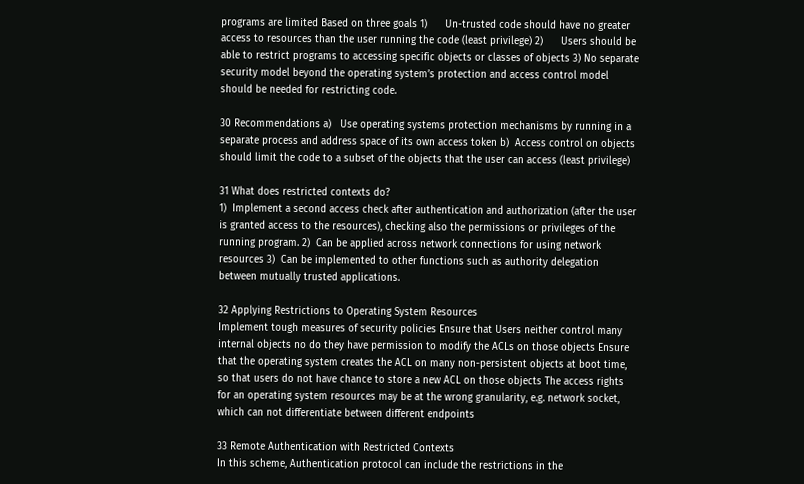programs are limited Based on three goals 1)      Un-trusted code should have no greater access to resources than the user running the code (least privilege) 2)      Users should be able to restrict programs to accessing specific objects or classes of objects 3) No separate security model beyond the operating system’s protection and access control model should be needed for restricting code.

30 Recommendations a)   Use operating systems protection mechanisms by running in a separate process and address space of its own access token b)  Access control on objects should limit the code to a subset of the objects that the user can access (least privilege)

31 What does restricted contexts do?
1)  Implement a second access check after authentication and authorization (after the user is granted access to the resources), checking also the permissions or privileges of the running program. 2)  Can be applied across network connections for using network resources 3)  Can be implemented to other functions such as authority delegation between mutually trusted applications.

32 Applying Restrictions to Operating System Resources
Implement tough measures of security policies Ensure that Users neither control many internal objects no do they have permission to modify the ACLs on those objects Ensure that the operating system creates the ACL on many non-persistent objects at boot time, so that users do not have chance to store a new ACL on those objects The access rights for an operating system resources may be at the wrong granularity, e.g. network socket, which can not differentiate between different endpoints

33 Remote Authentication with Restricted Contexts
In this scheme, Authentication protocol can include the restrictions in the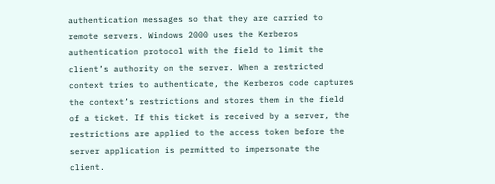authentication messages so that they are carried to remote servers. Windows 2000 uses the Kerberos authentication protocol with the field to limit the client’s authority on the server. When a restricted context tries to authenticate, the Kerberos code captures the context’s restrictions and stores them in the field of a ticket. If this ticket is received by a server, the restrictions are applied to the access token before the server application is permitted to impersonate the client.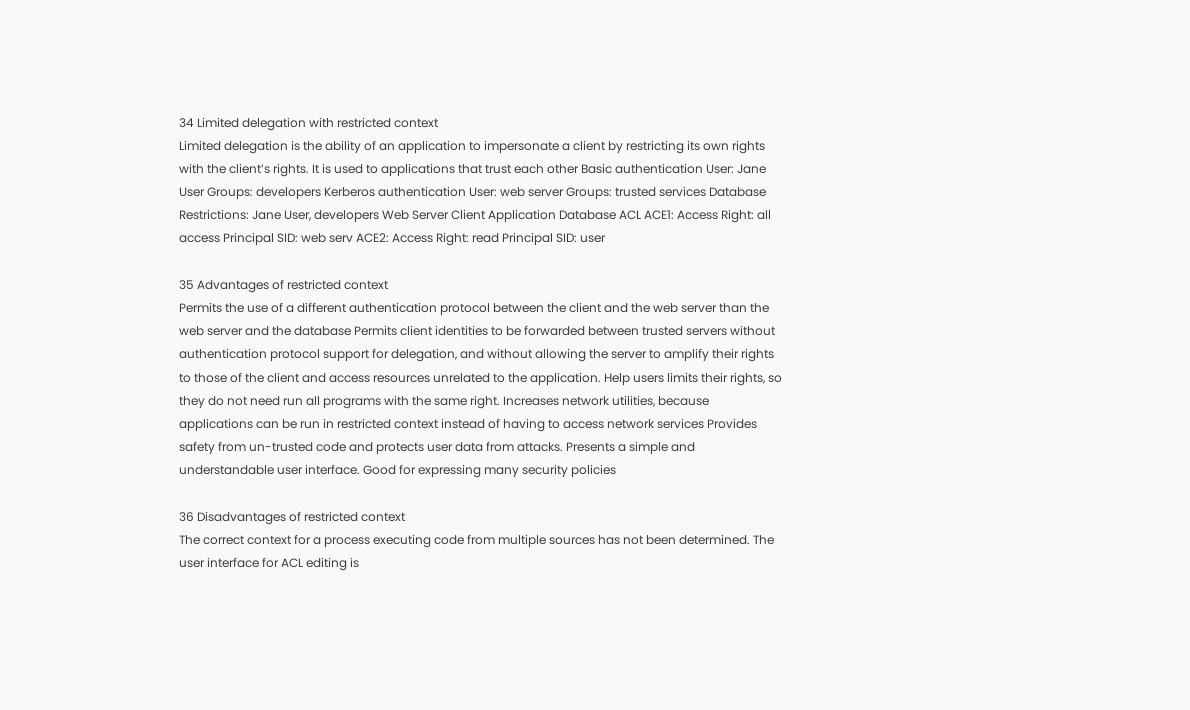34 Limited delegation with restricted context
Limited delegation is the ability of an application to impersonate a client by restricting its own rights with the client’s rights. It is used to applications that trust each other Basic authentication User: Jane User Groups: developers Kerberos authentication User: web server Groups: trusted services Database Restrictions: Jane User, developers Web Server Client Application Database ACL ACE1: Access Right: all access Principal SID: web serv ACE2: Access Right: read Principal SID: user

35 Advantages of restricted context
Permits the use of a different authentication protocol between the client and the web server than the web server and the database Permits client identities to be forwarded between trusted servers without authentication protocol support for delegation, and without allowing the server to amplify their rights to those of the client and access resources unrelated to the application. Help users limits their rights, so they do not need run all programs with the same right. Increases network utilities, because applications can be run in restricted context instead of having to access network services Provides safety from un-trusted code and protects user data from attacks. Presents a simple and understandable user interface. Good for expressing many security policies

36 Disadvantages of restricted context
The correct context for a process executing code from multiple sources has not been determined. The user interface for ACL editing is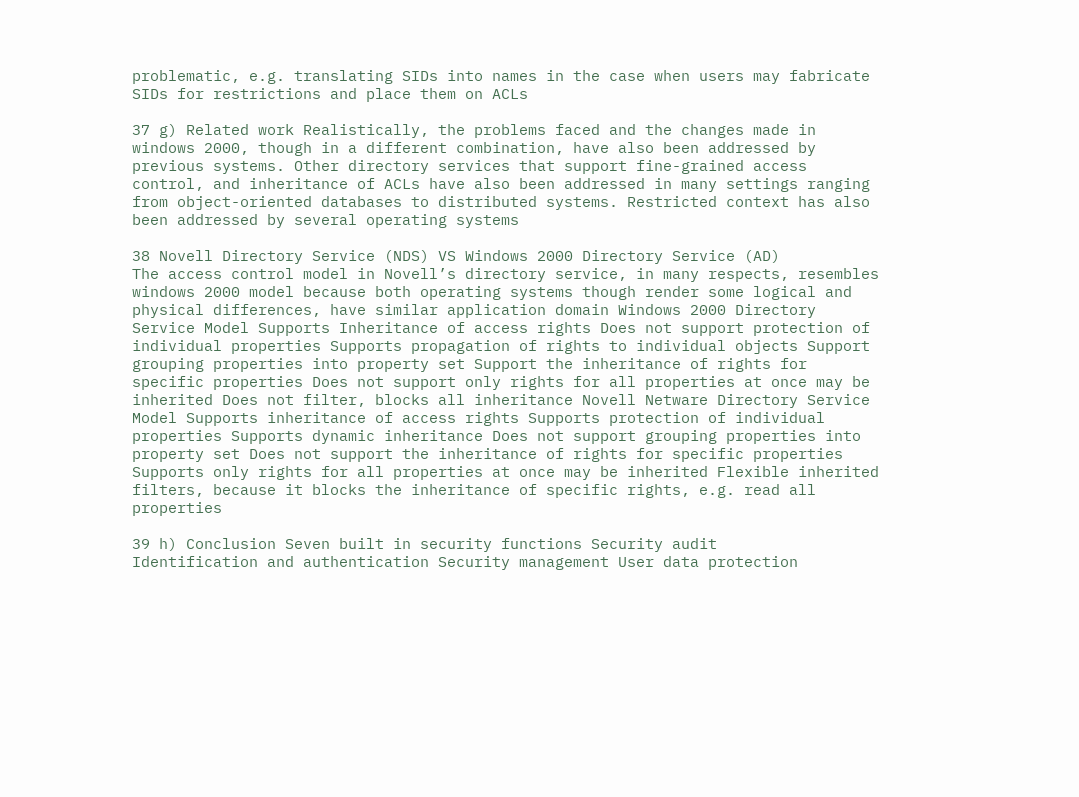problematic, e.g. translating SIDs into names in the case when users may fabricate SIDs for restrictions and place them on ACLs

37 g) Related work Realistically, the problems faced and the changes made in windows 2000, though in a different combination, have also been addressed by previous systems. Other directory services that support fine-grained access control, and inheritance of ACLs have also been addressed in many settings ranging from object-oriented databases to distributed systems. Restricted context has also been addressed by several operating systems

38 Novell Directory Service (NDS) VS Windows 2000 Directory Service (AD)
The access control model in Novell’s directory service, in many respects, resembles windows 2000 model because both operating systems though render some logical and physical differences, have similar application domain Windows 2000 Directory Service Model Supports Inheritance of access rights Does not support protection of individual properties Supports propagation of rights to individual objects Support grouping properties into property set Support the inheritance of rights for specific properties Does not support only rights for all properties at once may be inherited Does not filter, blocks all inheritance Novell Netware Directory Service Model Supports inheritance of access rights Supports protection of individual properties Supports dynamic inheritance Does not support grouping properties into property set Does not support the inheritance of rights for specific properties Supports only rights for all properties at once may be inherited Flexible inherited filters, because it blocks the inheritance of specific rights, e.g. read all properties

39 h) Conclusion Seven built in security functions Security audit
Identification and authentication Security management User data protection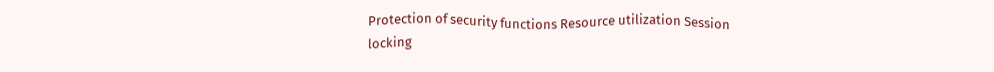Protection of security functions Resource utilization Session locking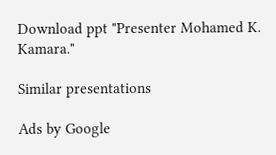Download ppt "Presenter Mohamed K. Kamara."

Similar presentations

Ads by Google